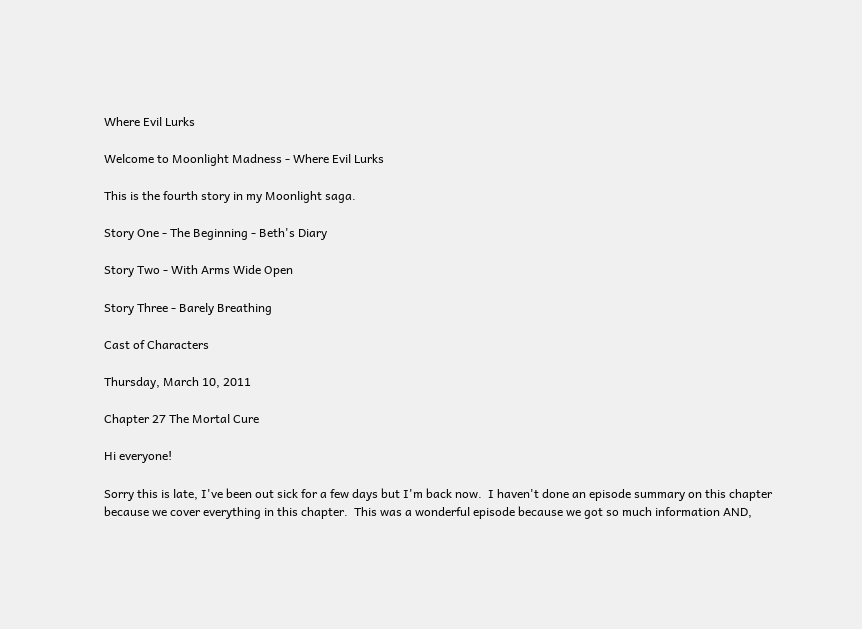Where Evil Lurks

Welcome to Moonlight Madness - Where Evil Lurks

This is the fourth story in my Moonlight saga.

Story One - The Beginning - Beth's Diary

Story Two - With Arms Wide Open

Story Three - Barely Breathing

Cast of Characters

Thursday, March 10, 2011

Chapter 27 The Mortal Cure

Hi everyone!

Sorry this is late, I've been out sick for a few days but I'm back now.  I haven't done an episode summary on this chapter because we cover everything in this chapter.  This was a wonderful episode because we got so much information AND,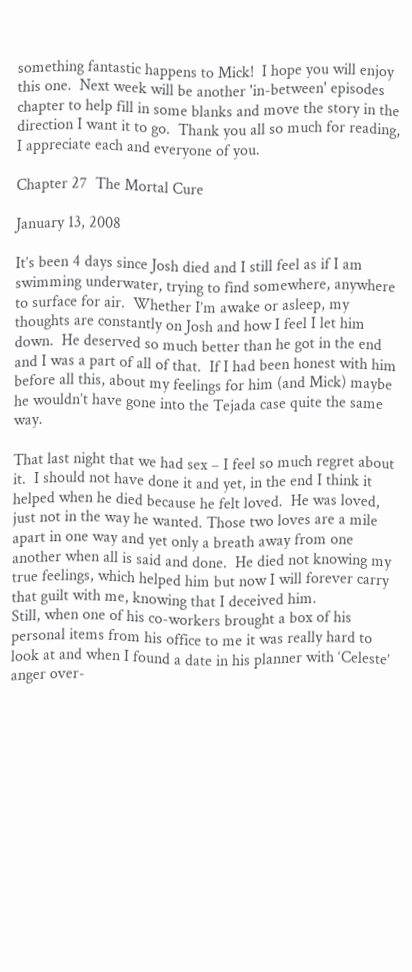something fantastic happens to Mick!  I hope you will enjoy this one.  Next week will be another 'in-between' episodes chapter to help fill in some blanks and move the story in the direction I want it to go.  Thank you all so much for reading, I appreciate each and everyone of you.

Chapter 27  The Mortal Cure

January 13, 2008

It’s been 4 days since Josh died and I still feel as if I am swimming underwater, trying to find somewhere, anywhere to surface for air.  Whether I’m awake or asleep, my thoughts are constantly on Josh and how I feel I let him down.  He deserved so much better than he got in the end and I was a part of all of that.  If I had been honest with him before all this, about my feelings for him (and Mick) maybe he wouldn’t have gone into the Tejada case quite the same way.

That last night that we had sex – I feel so much regret about it.  I should not have done it and yet, in the end I think it helped when he died because he felt loved.  He was loved, just not in the way he wanted. Those two loves are a mile apart in one way and yet only a breath away from one another when all is said and done.  He died not knowing my true feelings, which helped him but now I will forever carry that guilt with me, knowing that I deceived him.
Still, when one of his co-workers brought a box of his personal items from his office to me it was really hard to look at and when I found a date in his planner with ‘Celeste’ anger over-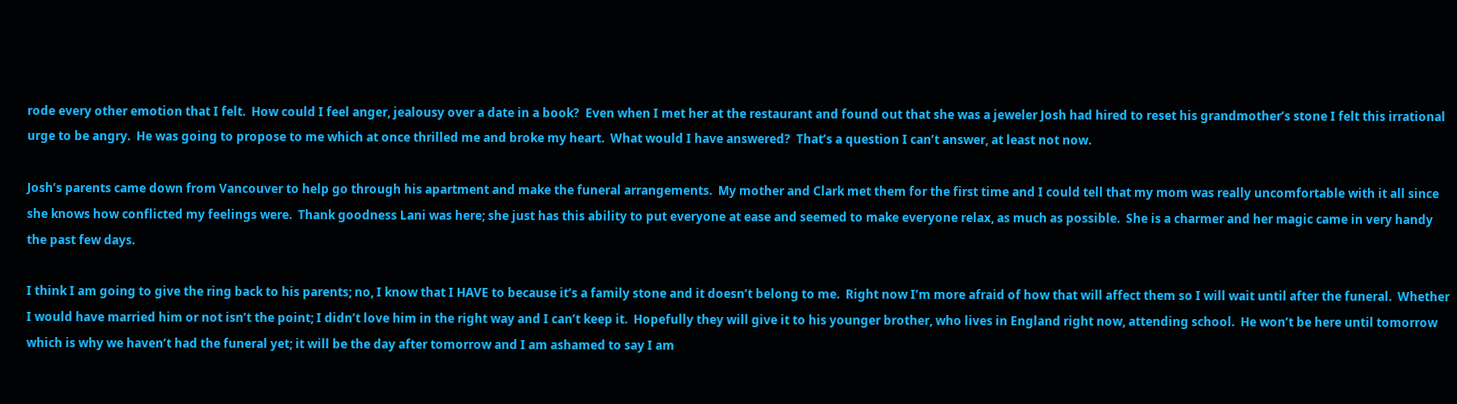rode every other emotion that I felt.  How could I feel anger, jealousy over a date in a book?  Even when I met her at the restaurant and found out that she was a jeweler Josh had hired to reset his grandmother’s stone I felt this irrational urge to be angry.  He was going to propose to me which at once thrilled me and broke my heart.  What would I have answered?  That’s a question I can’t answer, at least not now.

Josh’s parents came down from Vancouver to help go through his apartment and make the funeral arrangements.  My mother and Clark met them for the first time and I could tell that my mom was really uncomfortable with it all since she knows how conflicted my feelings were.  Thank goodness Lani was here; she just has this ability to put everyone at ease and seemed to make everyone relax, as much as possible.  She is a charmer and her magic came in very handy the past few days.

I think I am going to give the ring back to his parents; no, I know that I HAVE to because it’s a family stone and it doesn’t belong to me.  Right now I’m more afraid of how that will affect them so I will wait until after the funeral.  Whether I would have married him or not isn’t the point; I didn’t love him in the right way and I can’t keep it.  Hopefully they will give it to his younger brother, who lives in England right now, attending school.  He won’t be here until tomorrow which is why we haven’t had the funeral yet; it will be the day after tomorrow and I am ashamed to say I am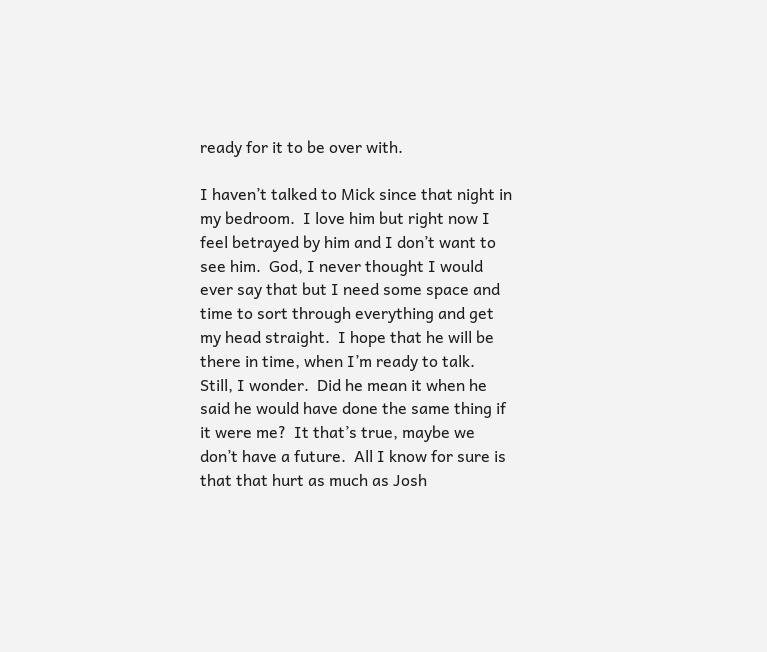ready for it to be over with.

I haven’t talked to Mick since that night in my bedroom.  I love him but right now I feel betrayed by him and I don’t want to see him.  God, I never thought I would ever say that but I need some space and time to sort through everything and get my head straight.  I hope that he will be there in time, when I’m ready to talk.
Still, I wonder.  Did he mean it when he said he would have done the same thing if it were me?  It that’s true, maybe we don’t have a future.  All I know for sure is that that hurt as much as Josh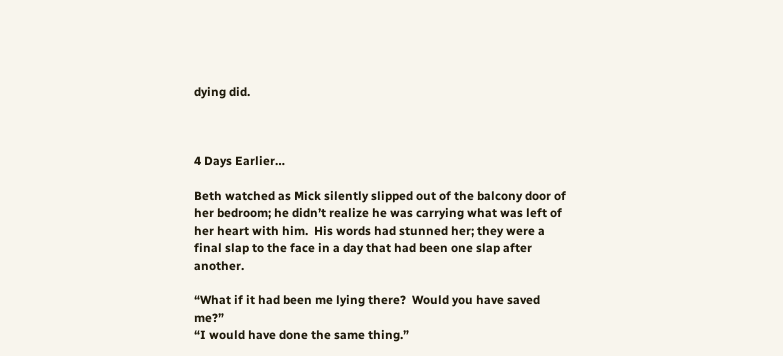dying did.



4 Days Earlier…

Beth watched as Mick silently slipped out of the balcony door of her bedroom; he didn’t realize he was carrying what was left of her heart with him.  His words had stunned her; they were a final slap to the face in a day that had been one slap after another.

“What if it had been me lying there?  Would you have saved me?”
“I would have done the same thing.”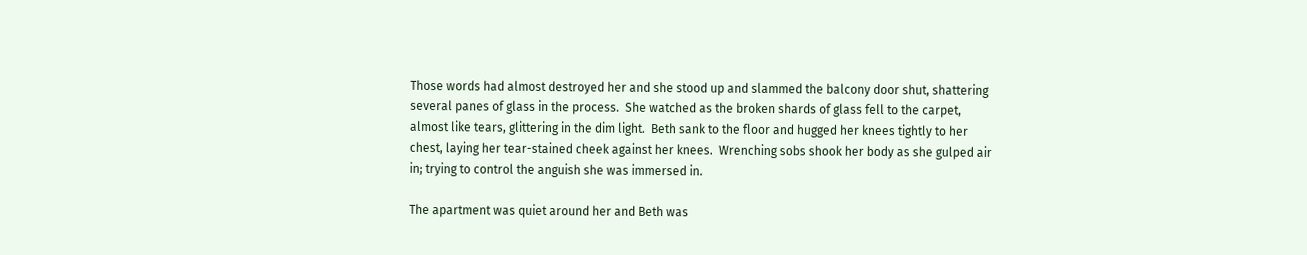Those words had almost destroyed her and she stood up and slammed the balcony door shut, shattering several panes of glass in the process.  She watched as the broken shards of glass fell to the carpet, almost like tears, glittering in the dim light.  Beth sank to the floor and hugged her knees tightly to her chest, laying her tear-stained cheek against her knees.  Wrenching sobs shook her body as she gulped air in; trying to control the anguish she was immersed in.

The apartment was quiet around her and Beth was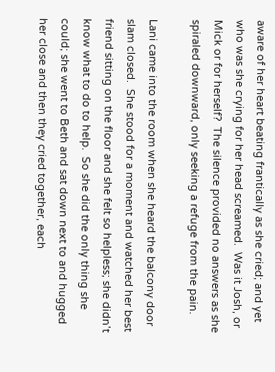aware of her heart beating frantically as she cried; and yet who was she crying for her head screamed.  Was it Josh, or Mick or for herself?  The silence provided no answers as she spiraled downward, only seeking a refuge from the pain.

Lani came into the room when she heard the balcony door slam closed.  She stood for a moment and watched her best friend sitting on the floor and she felt so helpless; she didn’t know what to do to help.  So she did the only thing she could; she went to Beth and sat down next to and hugged her close and then they cried together, each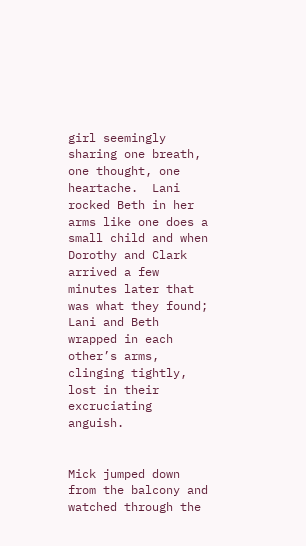girl seemingly sharing one breath, one thought, one heartache.  Lani rocked Beth in her arms like one does a small child and when Dorothy and Clark arrived a few minutes later that was what they found; Lani and Beth wrapped in each other’s arms, clinging tightly, lost in their excruciating anguish.


Mick jumped down from the balcony and watched through the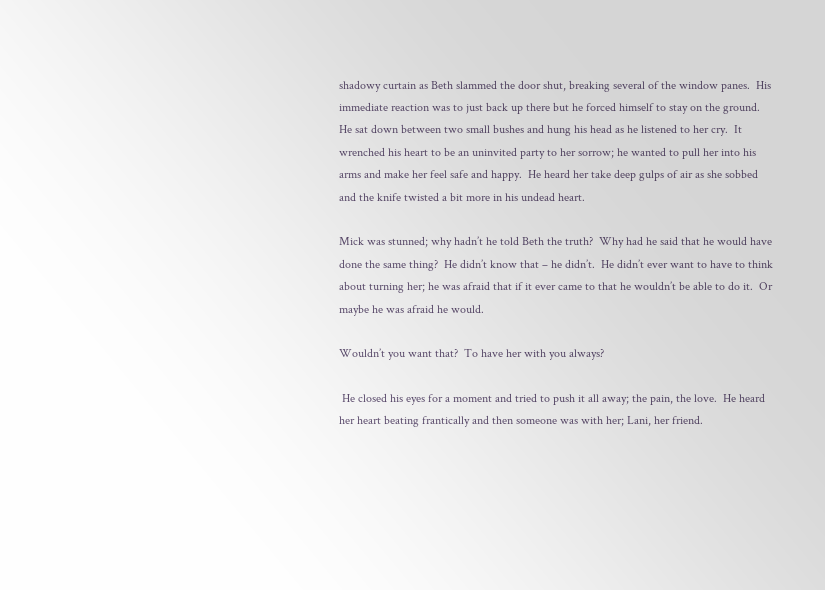shadowy curtain as Beth slammed the door shut, breaking several of the window panes.  His immediate reaction was to just back up there but he forced himself to stay on the ground.  He sat down between two small bushes and hung his head as he listened to her cry.  It wrenched his heart to be an uninvited party to her sorrow; he wanted to pull her into his arms and make her feel safe and happy.  He heard her take deep gulps of air as she sobbed and the knife twisted a bit more in his undead heart.

Mick was stunned; why hadn’t he told Beth the truth?  Why had he said that he would have done the same thing?  He didn’t know that – he didn’t.  He didn’t ever want to have to think about turning her; he was afraid that if it ever came to that he wouldn’t be able to do it.  Or maybe he was afraid he would.

Wouldn’t you want that?  To have her with you always?

 He closed his eyes for a moment and tried to push it all away; the pain, the love.  He heard her heart beating frantically and then someone was with her; Lani, her friend.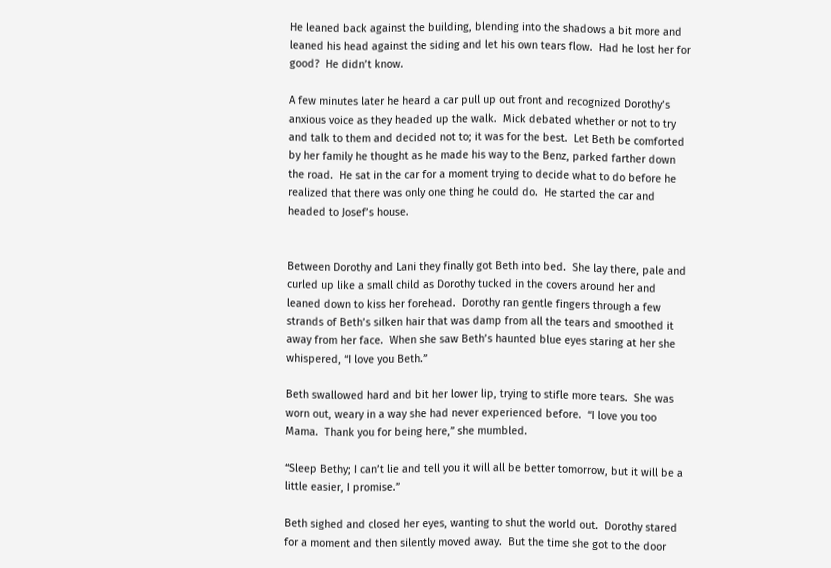He leaned back against the building, blending into the shadows a bit more and leaned his head against the siding and let his own tears flow.  Had he lost her for good?  He didn’t know.

A few minutes later he heard a car pull up out front and recognized Dorothy’s anxious voice as they headed up the walk.  Mick debated whether or not to try and talk to them and decided not to; it was for the best.  Let Beth be comforted by her family he thought as he made his way to the Benz, parked farther down the road.  He sat in the car for a moment trying to decide what to do before he realized that there was only one thing he could do.  He started the car and headed to Josef’s house.


Between Dorothy and Lani they finally got Beth into bed.  She lay there, pale and curled up like a small child as Dorothy tucked in the covers around her and leaned down to kiss her forehead.  Dorothy ran gentle fingers through a few strands of Beth’s silken hair that was damp from all the tears and smoothed it away from her face.  When she saw Beth’s haunted blue eyes staring at her she whispered, “I love you Beth.”

Beth swallowed hard and bit her lower lip, trying to stifle more tears.  She was worn out, weary in a way she had never experienced before.  “I love you too Mama.  Thank you for being here,” she mumbled.

“Sleep Bethy; I can’t lie and tell you it will all be better tomorrow, but it will be a little easier, I promise.”

Beth sighed and closed her eyes, wanting to shut the world out.  Dorothy stared for a moment and then silently moved away.  But the time she got to the door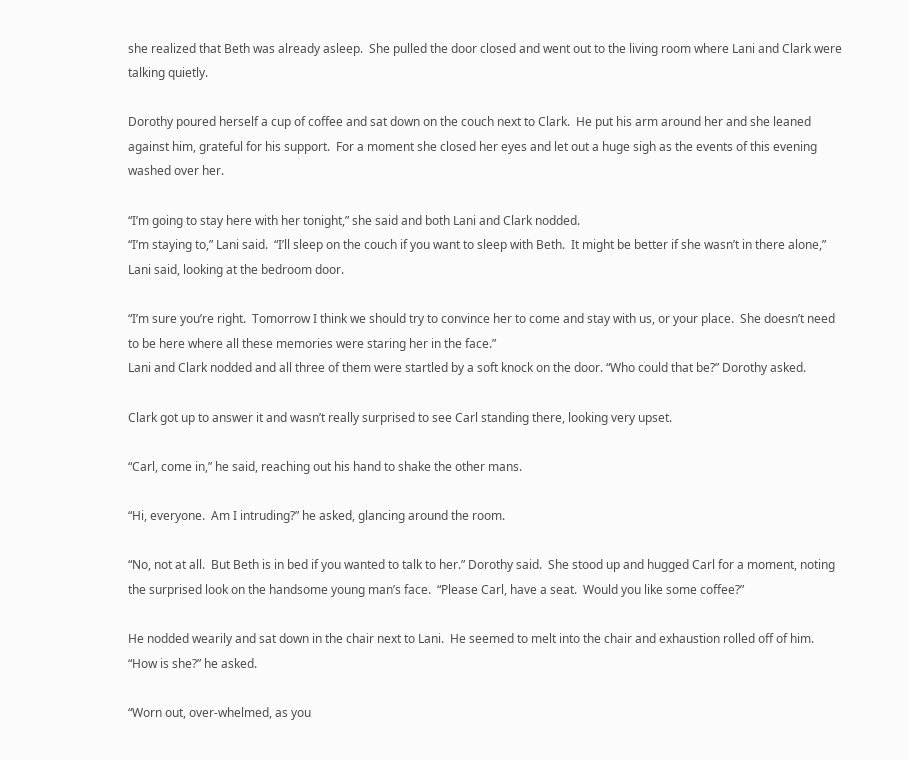she realized that Beth was already asleep.  She pulled the door closed and went out to the living room where Lani and Clark were talking quietly.

Dorothy poured herself a cup of coffee and sat down on the couch next to Clark.  He put his arm around her and she leaned against him, grateful for his support.  For a moment she closed her eyes and let out a huge sigh as the events of this evening washed over her.

“I’m going to stay here with her tonight,” she said and both Lani and Clark nodded.
“I’m staying to,” Lani said.  “I’ll sleep on the couch if you want to sleep with Beth.  It might be better if she wasn’t in there alone,” Lani said, looking at the bedroom door.

“I’m sure you’re right.  Tomorrow I think we should try to convince her to come and stay with us, or your place.  She doesn’t need to be here where all these memories were staring her in the face.”
Lani and Clark nodded and all three of them were startled by a soft knock on the door. “Who could that be?” Dorothy asked.

Clark got up to answer it and wasn’t really surprised to see Carl standing there, looking very upset.

“Carl, come in,” he said, reaching out his hand to shake the other mans.

“Hi, everyone.  Am I intruding?” he asked, glancing around the room.

“No, not at all.  But Beth is in bed if you wanted to talk to her.” Dorothy said.  She stood up and hugged Carl for a moment, noting the surprised look on the handsome young man’s face.  “Please Carl, have a seat.  Would you like some coffee?”

He nodded wearily and sat down in the chair next to Lani.  He seemed to melt into the chair and exhaustion rolled off of him.  “How is she?” he asked.

“Worn out, over-whelmed, as you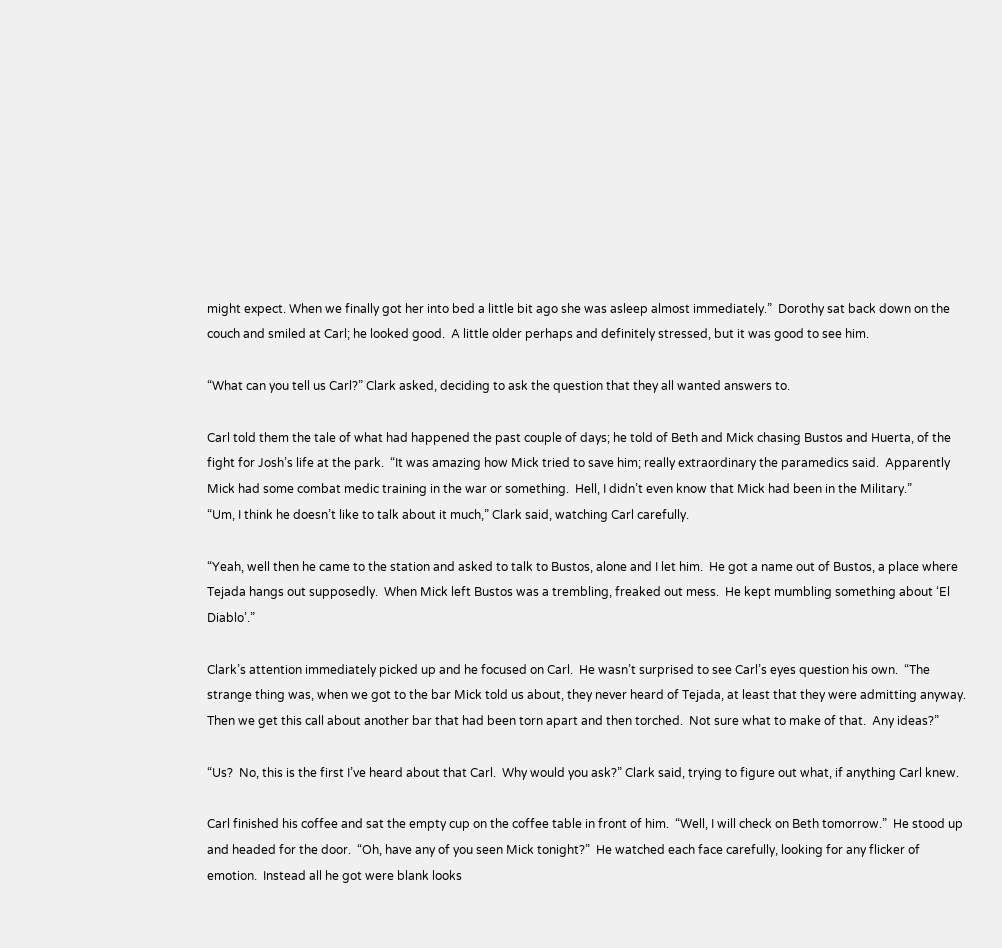might expect. When we finally got her into bed a little bit ago she was asleep almost immediately.”  Dorothy sat back down on the couch and smiled at Carl; he looked good.  A little older perhaps and definitely stressed, but it was good to see him.

“What can you tell us Carl?” Clark asked, deciding to ask the question that they all wanted answers to.

Carl told them the tale of what had happened the past couple of days; he told of Beth and Mick chasing Bustos and Huerta, of the fight for Josh’s life at the park.  “It was amazing how Mick tried to save him; really extraordinary the paramedics said.  Apparently Mick had some combat medic training in the war or something.  Hell, I didn’t even know that Mick had been in the Military.”
“Um, I think he doesn’t like to talk about it much,” Clark said, watching Carl carefully.

“Yeah, well then he came to the station and asked to talk to Bustos, alone and I let him.  He got a name out of Bustos, a place where Tejada hangs out supposedly.  When Mick left Bustos was a trembling, freaked out mess.  He kept mumbling something about ‘El Diablo’.”

Clark’s attention immediately picked up and he focused on Carl.  He wasn’t surprised to see Carl’s eyes question his own.  “The strange thing was, when we got to the bar Mick told us about, they never heard of Tejada, at least that they were admitting anyway.  Then we get this call about another bar that had been torn apart and then torched.  Not sure what to make of that.  Any ideas?”

“Us?  No, this is the first I’ve heard about that Carl.  Why would you ask?” Clark said, trying to figure out what, if anything Carl knew.

Carl finished his coffee and sat the empty cup on the coffee table in front of him.  “Well, I will check on Beth tomorrow.”  He stood up and headed for the door.  “Oh, have any of you seen Mick tonight?”  He watched each face carefully, looking for any flicker of emotion.  Instead all he got were blank looks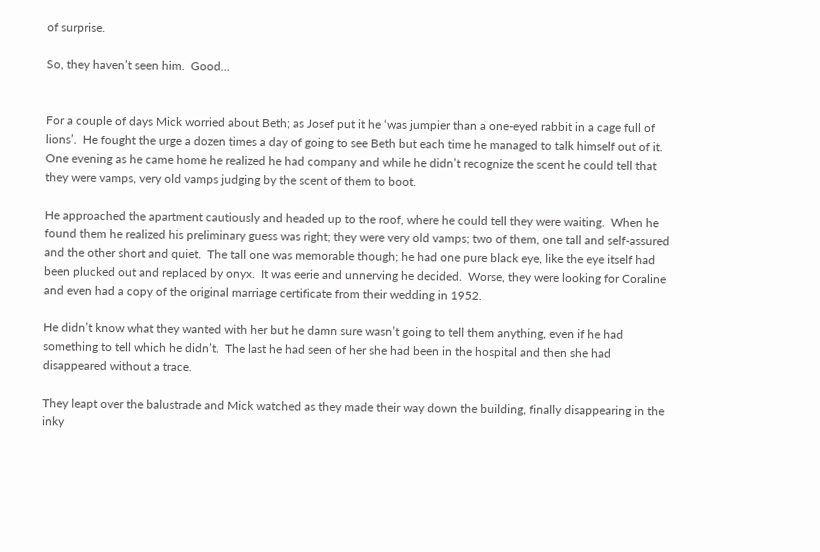of surprise.

So, they haven’t seen him.  Good…


For a couple of days Mick worried about Beth; as Josef put it he ‘was jumpier than a one-eyed rabbit in a cage full of lions’.  He fought the urge a dozen times a day of going to see Beth but each time he managed to talk himself out of it.  One evening as he came home he realized he had company and while he didn’t recognize the scent he could tell that they were vamps, very old vamps judging by the scent of them to boot.

He approached the apartment cautiously and headed up to the roof, where he could tell they were waiting.  When he found them he realized his preliminary guess was right; they were very old vamps; two of them, one tall and self-assured and the other short and quiet.  The tall one was memorable though; he had one pure black eye, like the eye itself had been plucked out and replaced by onyx.  It was eerie and unnerving he decided.  Worse, they were looking for Coraline and even had a copy of the original marriage certificate from their wedding in 1952.

He didn’t know what they wanted with her but he damn sure wasn’t going to tell them anything, even if he had something to tell which he didn’t.  The last he had seen of her she had been in the hospital and then she had disappeared without a trace.

They leapt over the balustrade and Mick watched as they made their way down the building, finally disappearing in the inky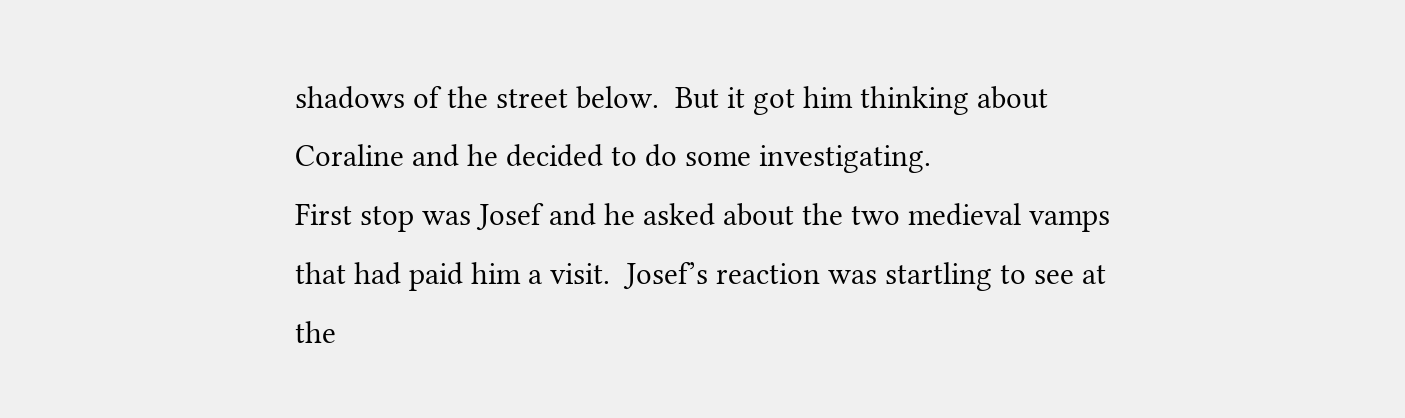shadows of the street below.  But it got him thinking about Coraline and he decided to do some investigating.
First stop was Josef and he asked about the two medieval vamps that had paid him a visit.  Josef’s reaction was startling to see at the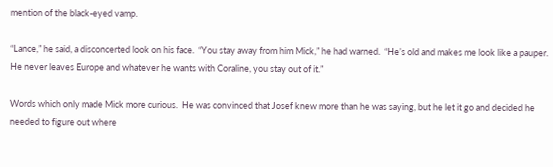mention of the black-eyed vamp.

“Lance,” he said, a disconcerted look on his face.  “You stay away from him Mick,” he had warned.  “He’s old and makes me look like a pauper.  He never leaves Europe and whatever he wants with Coraline, you stay out of it.”

Words which only made Mick more curious.  He was convinced that Josef knew more than he was saying, but he let it go and decided he needed to figure out where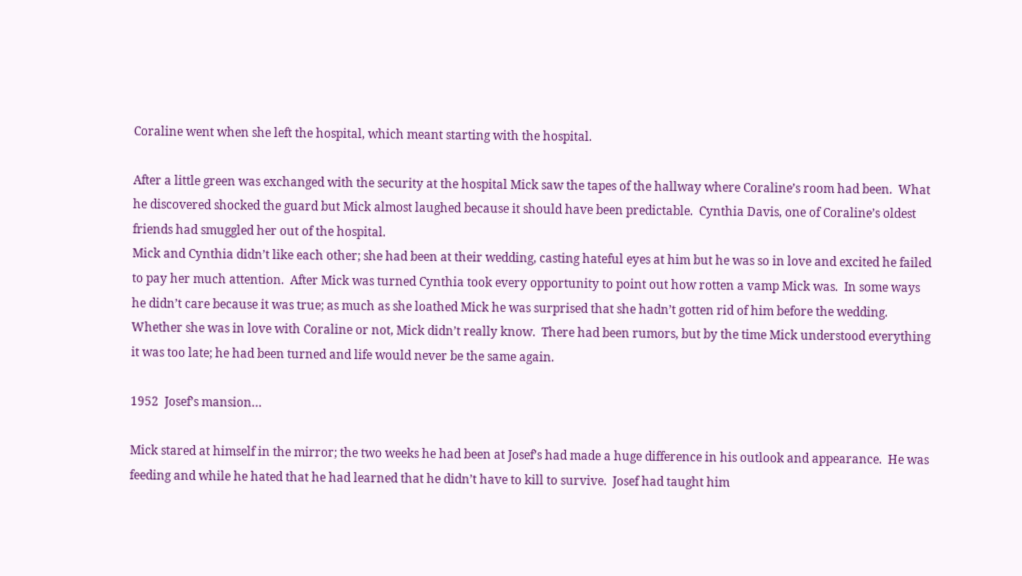Coraline went when she left the hospital, which meant starting with the hospital.

After a little green was exchanged with the security at the hospital Mick saw the tapes of the hallway where Coraline’s room had been.  What he discovered shocked the guard but Mick almost laughed because it should have been predictable.  Cynthia Davis, one of Coraline’s oldest friends had smuggled her out of the hospital.
Mick and Cynthia didn’t like each other; she had been at their wedding, casting hateful eyes at him but he was so in love and excited he failed to pay her much attention.  After Mick was turned Cynthia took every opportunity to point out how rotten a vamp Mick was.  In some ways he didn’t care because it was true; as much as she loathed Mick he was surprised that she hadn’t gotten rid of him before the wedding.  Whether she was in love with Coraline or not, Mick didn’t really know.  There had been rumors, but by the time Mick understood everything it was too late; he had been turned and life would never be the same again.

1952  Josef’s mansion…

Mick stared at himself in the mirror; the two weeks he had been at Josef’s had made a huge difference in his outlook and appearance.  He was feeding and while he hated that he had learned that he didn’t have to kill to survive.  Josef had taught him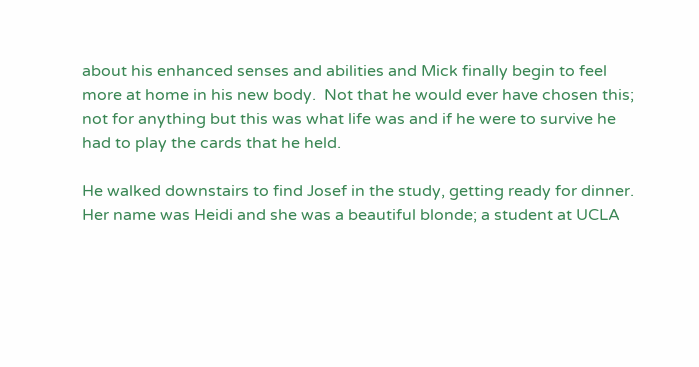about his enhanced senses and abilities and Mick finally begin to feel more at home in his new body.  Not that he would ever have chosen this; not for anything but this was what life was and if he were to survive he had to play the cards that he held.

He walked downstairs to find Josef in the study, getting ready for dinner.  Her name was Heidi and she was a beautiful blonde; a student at UCLA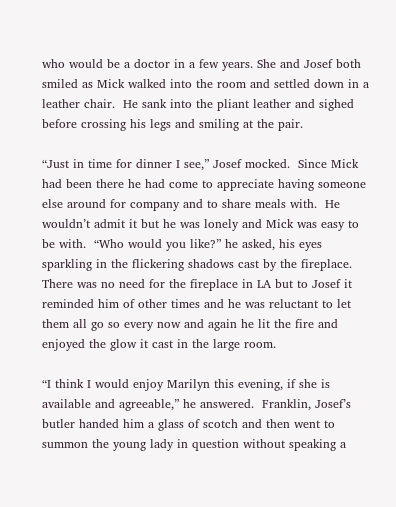who would be a doctor in a few years. She and Josef both smiled as Mick walked into the room and settled down in a leather chair.  He sank into the pliant leather and sighed before crossing his legs and smiling at the pair.

“Just in time for dinner I see,” Josef mocked.  Since Mick had been there he had come to appreciate having someone else around for company and to share meals with.  He wouldn’t admit it but he was lonely and Mick was easy to be with.  “Who would you like?” he asked, his eyes sparkling in the flickering shadows cast by the fireplace.  There was no need for the fireplace in LA but to Josef it reminded him of other times and he was reluctant to let them all go so every now and again he lit the fire and enjoyed the glow it cast in the large room.

“I think I would enjoy Marilyn this evening, if she is available and agreeable,” he answered.  Franklin, Josef’s butler handed him a glass of scotch and then went to summon the young lady in question without speaking a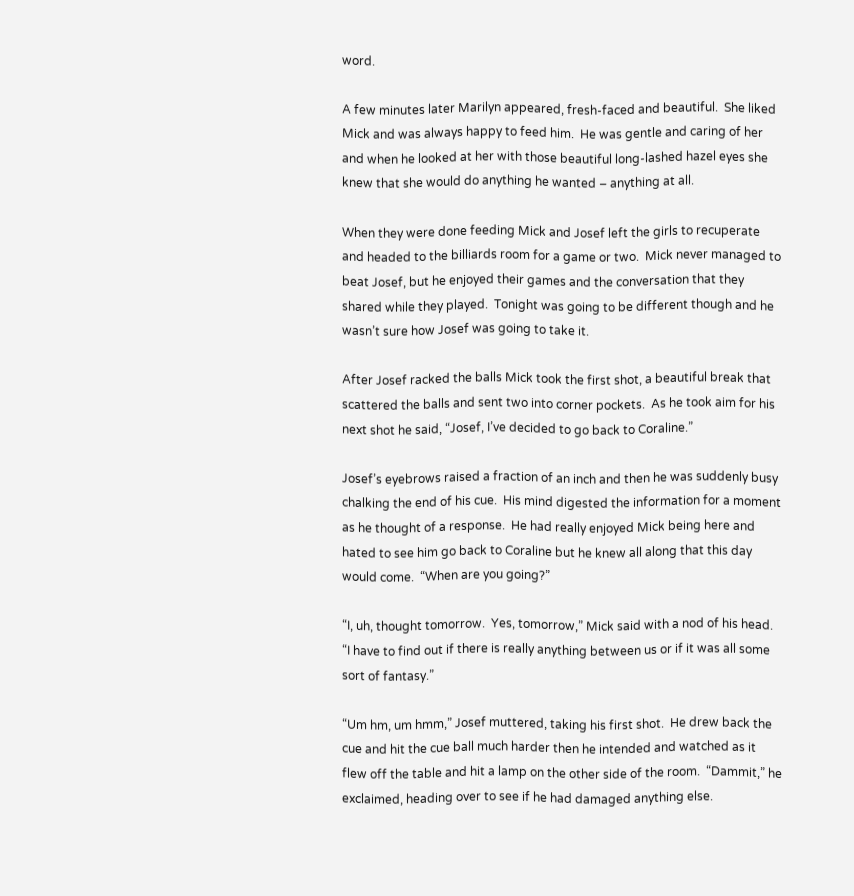word.

A few minutes later Marilyn appeared, fresh-faced and beautiful.  She liked Mick and was always happy to feed him.  He was gentle and caring of her and when he looked at her with those beautiful long-lashed hazel eyes she knew that she would do anything he wanted – anything at all.

When they were done feeding Mick and Josef left the girls to recuperate and headed to the billiards room for a game or two.  Mick never managed to beat Josef, but he enjoyed their games and the conversation that they shared while they played.  Tonight was going to be different though and he wasn’t sure how Josef was going to take it.

After Josef racked the balls Mick took the first shot, a beautiful break that scattered the balls and sent two into corner pockets.  As he took aim for his next shot he said, “Josef, I’ve decided to go back to Coraline.”

Josef’s eyebrows raised a fraction of an inch and then he was suddenly busy chalking the end of his cue.  His mind digested the information for a moment as he thought of a response.  He had really enjoyed Mick being here and hated to see him go back to Coraline but he knew all along that this day would come.  “When are you going?”

“I, uh, thought tomorrow.  Yes, tomorrow,” Mick said with a nod of his head.  “I have to find out if there is really anything between us or if it was all some sort of fantasy.”

“Um hm, um hmm,” Josef muttered, taking his first shot.  He drew back the cue and hit the cue ball much harder then he intended and watched as it flew off the table and hit a lamp on the other side of the room.  “Dammit,” he exclaimed, heading over to see if he had damaged anything else.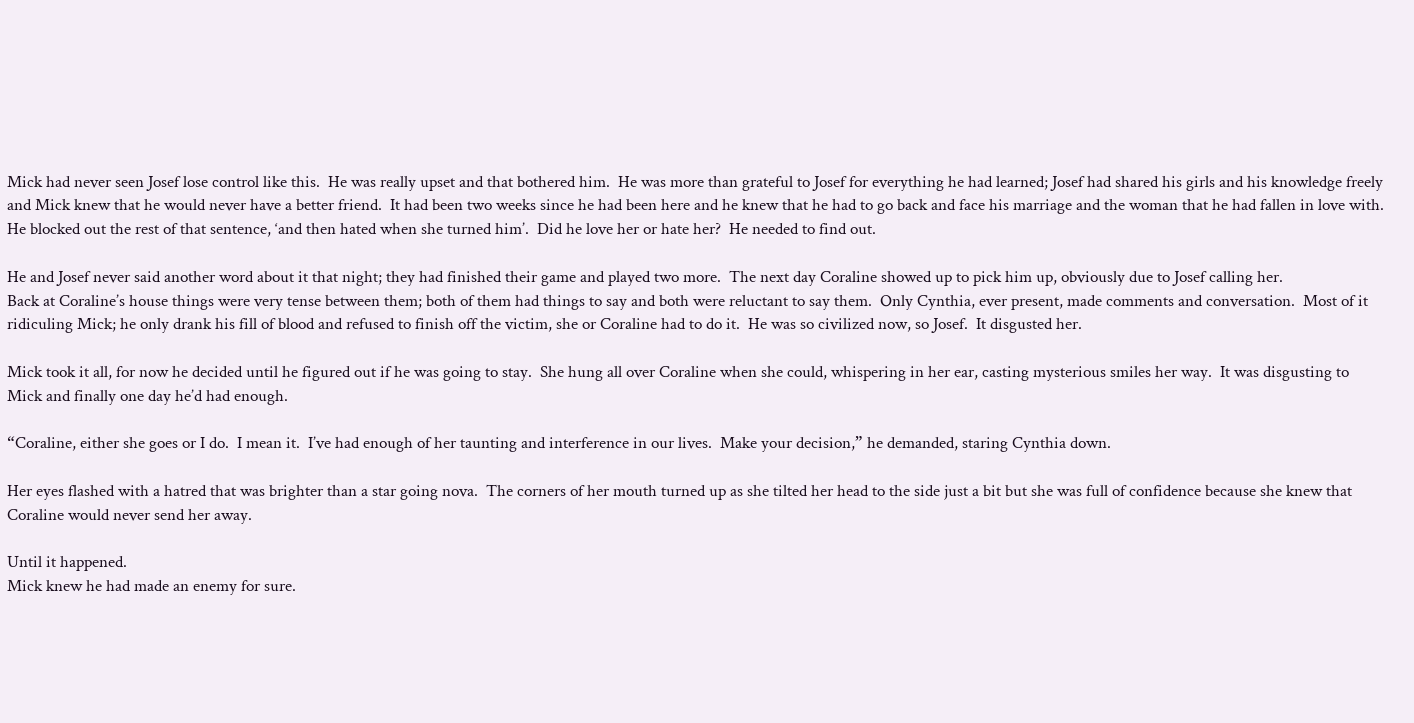Mick had never seen Josef lose control like this.  He was really upset and that bothered him.  He was more than grateful to Josef for everything he had learned; Josef had shared his girls and his knowledge freely and Mick knew that he would never have a better friend.  It had been two weeks since he had been here and he knew that he had to go back and face his marriage and the woman that he had fallen in love with.  He blocked out the rest of that sentence, ‘and then hated when she turned him’.  Did he love her or hate her?  He needed to find out.

He and Josef never said another word about it that night; they had finished their game and played two more.  The next day Coraline showed up to pick him up, obviously due to Josef calling her.
Back at Coraline’s house things were very tense between them; both of them had things to say and both were reluctant to say them.  Only Cynthia, ever present, made comments and conversation.  Most of it ridiculing Mick; he only drank his fill of blood and refused to finish off the victim, she or Coraline had to do it.  He was so civilized now, so Josef.  It disgusted her.

Mick took it all, for now he decided until he figured out if he was going to stay.  She hung all over Coraline when she could, whispering in her ear, casting mysterious smiles her way.  It was disgusting to Mick and finally one day he’d had enough.

“Coraline, either she goes or I do.  I mean it.  I’ve had enough of her taunting and interference in our lives.  Make your decision,” he demanded, staring Cynthia down.

Her eyes flashed with a hatred that was brighter than a star going nova.  The corners of her mouth turned up as she tilted her head to the side just a bit but she was full of confidence because she knew that Coraline would never send her away.

Until it happened.
Mick knew he had made an enemy for sure.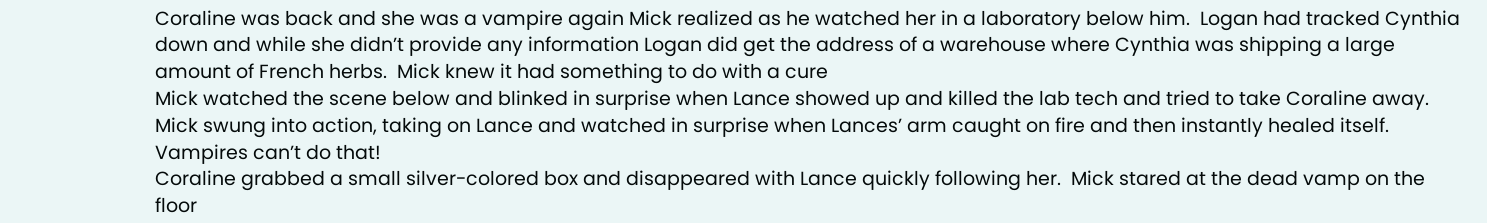Coraline was back and she was a vampire again Mick realized as he watched her in a laboratory below him.  Logan had tracked Cynthia down and while she didn’t provide any information Logan did get the address of a warehouse where Cynthia was shipping a large amount of French herbs.  Mick knew it had something to do with a cure
Mick watched the scene below and blinked in surprise when Lance showed up and killed the lab tech and tried to take Coraline away.  Mick swung into action, taking on Lance and watched in surprise when Lances’ arm caught on fire and then instantly healed itself.  Vampires can’t do that!
Coraline grabbed a small silver-colored box and disappeared with Lance quickly following her.  Mick stared at the dead vamp on the floor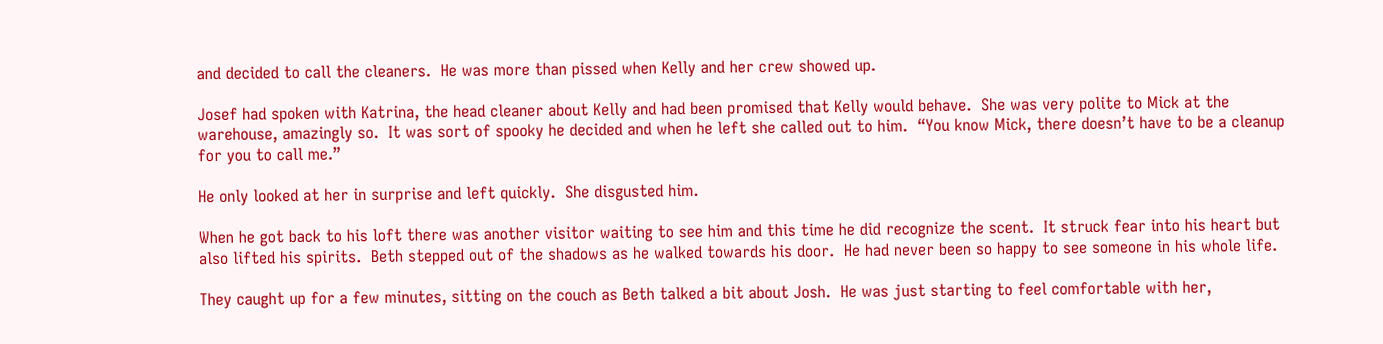and decided to call the cleaners.  He was more than pissed when Kelly and her crew showed up.

Josef had spoken with Katrina, the head cleaner about Kelly and had been promised that Kelly would behave.  She was very polite to Mick at the warehouse, amazingly so.  It was sort of spooky he decided and when he left she called out to him.  “You know Mick, there doesn’t have to be a cleanup for you to call me.”

He only looked at her in surprise and left quickly.  She disgusted him.

When he got back to his loft there was another visitor waiting to see him and this time he did recognize the scent.  It struck fear into his heart but also lifted his spirits.  Beth stepped out of the shadows as he walked towards his door.  He had never been so happy to see someone in his whole life.

They caught up for a few minutes, sitting on the couch as Beth talked a bit about Josh.  He was just starting to feel comfortable with her,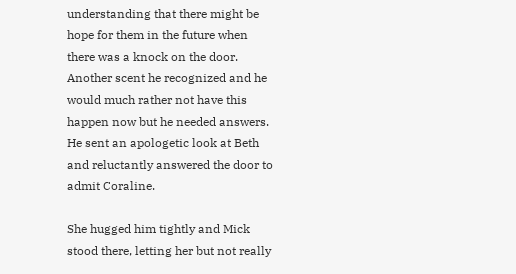understanding that there might be hope for them in the future when there was a knock on the door.  Another scent he recognized and he would much rather not have this happen now but he needed answers.  He sent an apologetic look at Beth and reluctantly answered the door to admit Coraline.

She hugged him tightly and Mick stood there, letting her but not really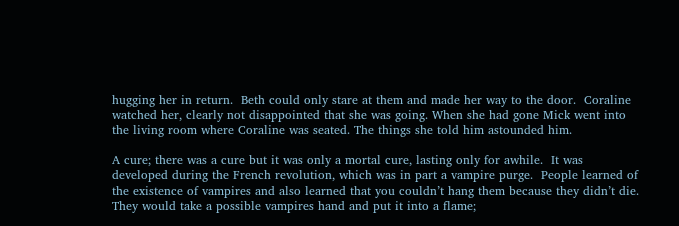hugging her in return.  Beth could only stare at them and made her way to the door.  Coraline watched her, clearly not disappointed that she was going. When she had gone Mick went into the living room where Coraline was seated. The things she told him astounded him.

A cure; there was a cure but it was only a mortal cure, lasting only for awhile.  It was developed during the French revolution, which was in part a vampire purge.  People learned of the existence of vampires and also learned that you couldn’t hang them because they didn’t die.  They would take a possible vampires hand and put it into a flame;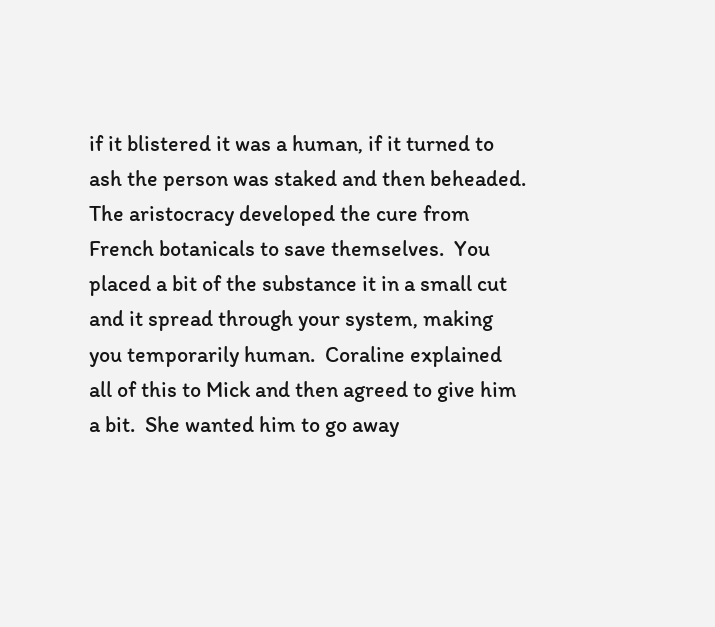if it blistered it was a human, if it turned to ash the person was staked and then beheaded.
The aristocracy developed the cure from French botanicals to save themselves.  You placed a bit of the substance it in a small cut and it spread through your system, making you temporarily human.  Coraline explained all of this to Mick and then agreed to give him a bit.  She wanted him to go away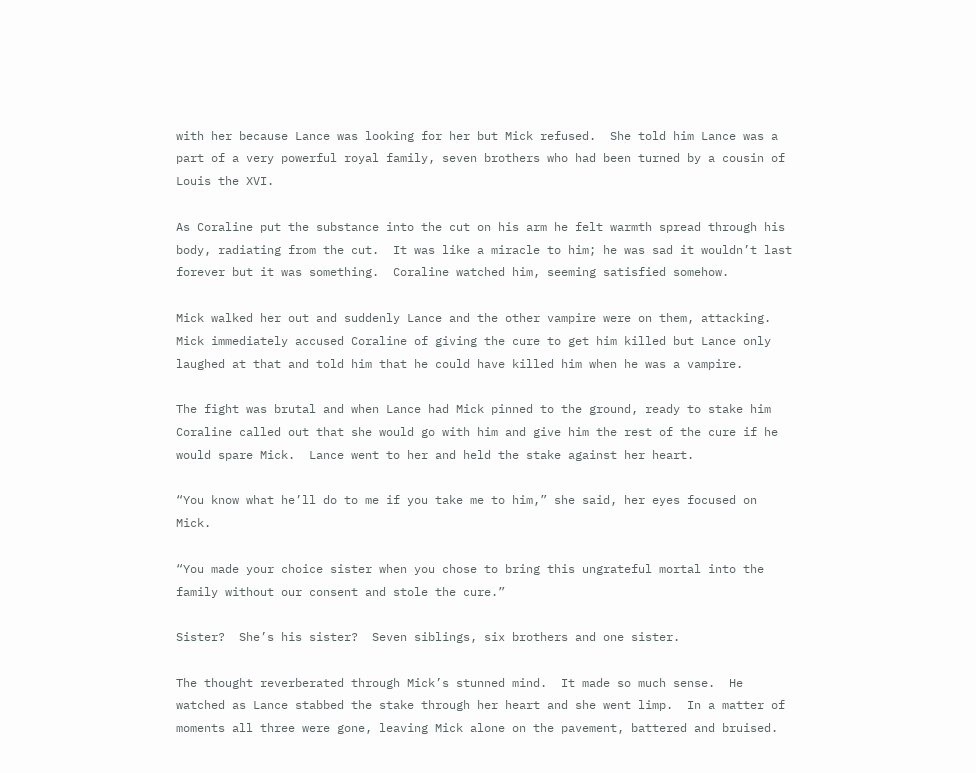with her because Lance was looking for her but Mick refused.  She told him Lance was a part of a very powerful royal family, seven brothers who had been turned by a cousin of Louis the XVI.

As Coraline put the substance into the cut on his arm he felt warmth spread through his body, radiating from the cut.  It was like a miracle to him; he was sad it wouldn’t last forever but it was something.  Coraline watched him, seeming satisfied somehow.

Mick walked her out and suddenly Lance and the other vampire were on them, attacking.  Mick immediately accused Coraline of giving the cure to get him killed but Lance only laughed at that and told him that he could have killed him when he was a vampire.

The fight was brutal and when Lance had Mick pinned to the ground, ready to stake him Coraline called out that she would go with him and give him the rest of the cure if he would spare Mick.  Lance went to her and held the stake against her heart.

“You know what he’ll do to me if you take me to him,” she said, her eyes focused on Mick.

“You made your choice sister when you chose to bring this ungrateful mortal into the family without our consent and stole the cure.”

Sister?  She’s his sister?  Seven siblings, six brothers and one sister.

The thought reverberated through Mick’s stunned mind.  It made so much sense.  He watched as Lance stabbed the stake through her heart and she went limp.  In a matter of moments all three were gone, leaving Mick alone on the pavement, battered and bruised.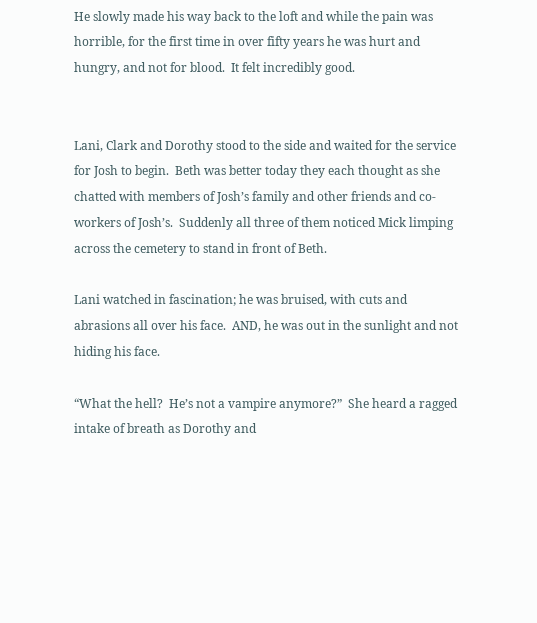He slowly made his way back to the loft and while the pain was horrible, for the first time in over fifty years he was hurt and hungry, and not for blood.  It felt incredibly good.


Lani, Clark and Dorothy stood to the side and waited for the service for Josh to begin.  Beth was better today they each thought as she chatted with members of Josh’s family and other friends and co-workers of Josh’s.  Suddenly all three of them noticed Mick limping across the cemetery to stand in front of Beth.

Lani watched in fascination; he was bruised, with cuts and abrasions all over his face.  AND, he was out in the sunlight and not hiding his face.

“What the hell?  He’s not a vampire anymore?”  She heard a ragged intake of breath as Dorothy and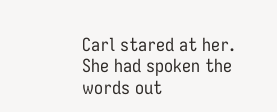Carl stared at her.  She had spoken the words out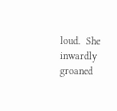loud.  She inwardly groaned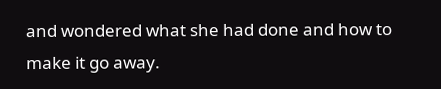and wondered what she had done and how to make it go away.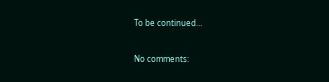To be continued…


No comments: